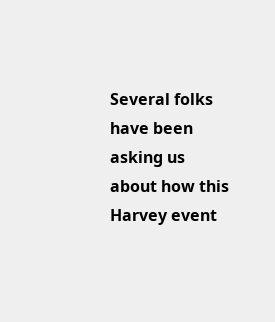Several folks have been asking us about how this Harvey event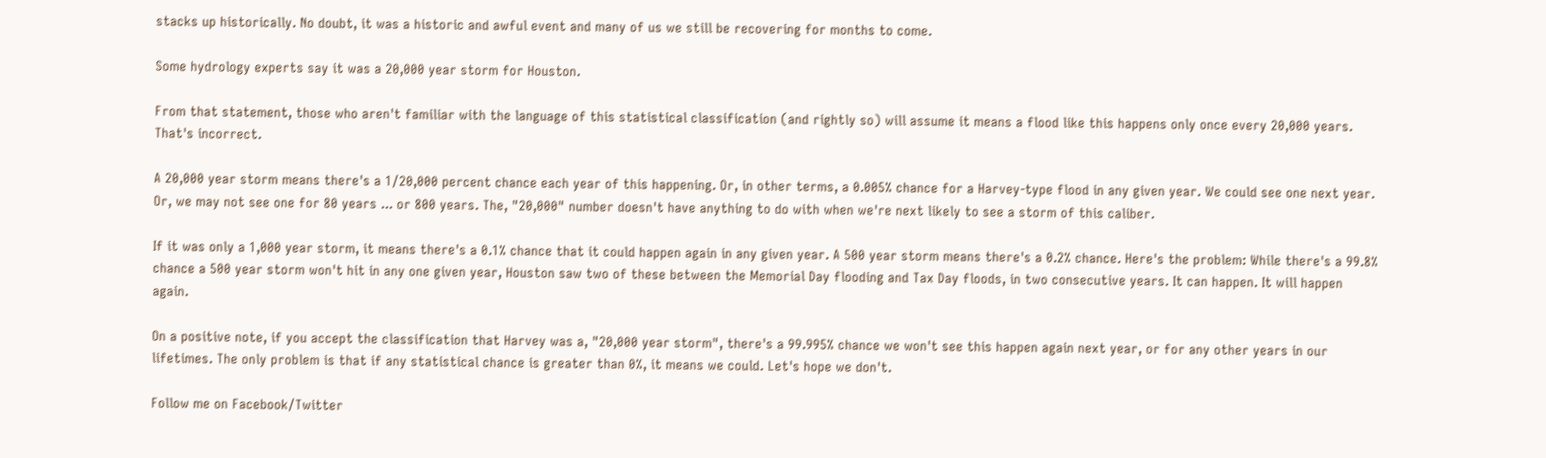stacks up historically. No doubt, it was a historic and awful event and many of us we still be recovering for months to come.

Some hydrology experts say it was a 20,000 year storm for Houston.

From that statement, those who aren't familiar with the language of this statistical classification (and rightly so) will assume it means a flood like this happens only once every 20,000 years. That's incorrect.

A 20,000 year storm means there's a 1/20,000 percent chance each year of this happening. Or, in other terms, a 0.005% chance for a Harvey-type flood in any given year. We could see one next year. Or, we may not see one for 80 years ... or 800 years. The, "20,000" number doesn't have anything to do with when we're next likely to see a storm of this caliber.

If it was only a 1,000 year storm, it means there's a 0.1% chance that it could happen again in any given year. A 500 year storm means there's a 0.2% chance. Here's the problem: While there's a 99.8% chance a 500 year storm won't hit in any one given year, Houston saw two of these between the Memorial Day flooding and Tax Day floods, in two consecutive years. It can happen. It will happen again.

On a positive note, if you accept the classification that Harvey was a, "20,000 year storm", there's a 99.995% chance we won't see this happen again next year, or for any other years in our lifetimes. The only problem is that if any statistical chance is greater than 0%, it means we could. Let's hope we don't.

Follow me on Facebook/Twitter